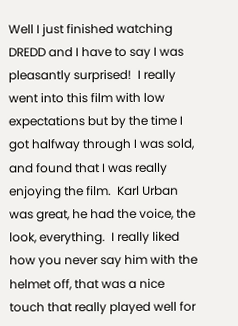Well I just finished watching DREDD and I have to say I was pleasantly surprised!  I really went into this film with low expectations but by the time I got halfway through I was sold, and found that I was really enjoying the film.  Karl Urban was great, he had the voice, the look, everything.  I really liked how you never say him with the helmet off, that was a nice touch that really played well for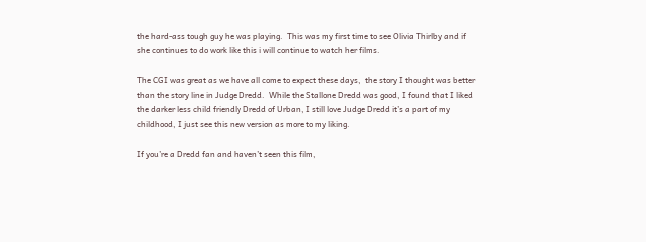the hard-ass tough guy he was playing.  This was my first time to see Olivia Thirlby and if she continues to do work like this i will continue to watch her films.

The CGI was great as we have all come to expect these days,  the story I thought was better than the story line in Judge Dredd.  While the Stallone Dredd was good, I found that I liked the darker less child friendly Dredd of Urban, I still love Judge Dredd it’s a part of my childhood, I just see this new version as more to my liking.

If you’re a Dredd fan and haven’t seen this film,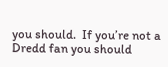you should.  If you’re not a Dredd fan you should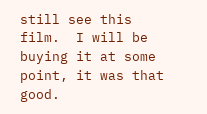still see this film.  I will be buying it at some point, it was that good.